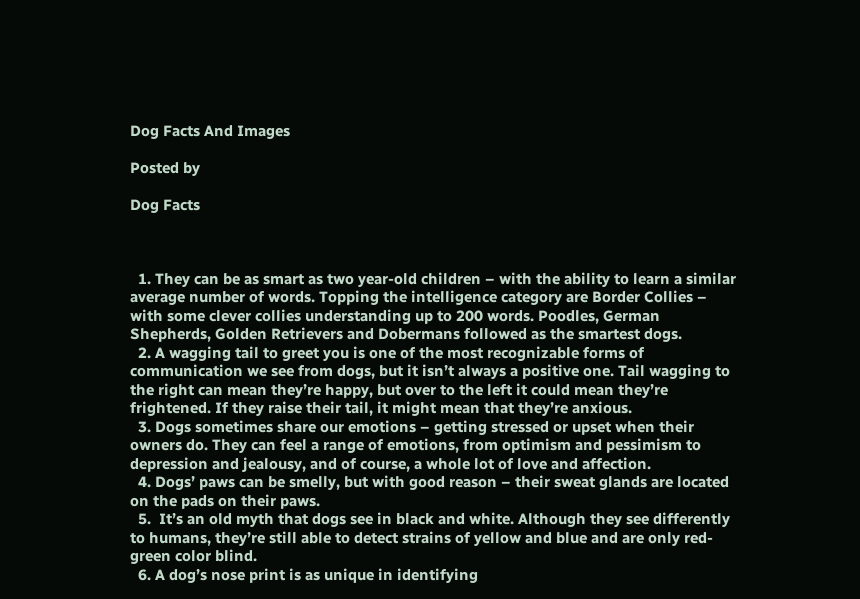Dog Facts And Images

Posted by

Dog Facts



  1. They can be as smart as two year-old children – with the ability to learn a similar average number of words. Topping the intelligence category are Border Collies – with some clever collies understanding up to 200 words. Poodles, German Shepherds, Golden Retrievers and Dobermans followed as the smartest dogs.
  2. A wagging tail to greet you is one of the most recognizable forms of communication we see from dogs, but it isn’t always a positive one. Tail wagging to the right can mean they’re happy, but over to the left it could mean they’re frightened. If they raise their tail, it might mean that they’re anxious.
  3. Dogs sometimes share our emotions – getting stressed or upset when their owners do. They can feel a range of emotions, from optimism and pessimism to depression and jealousy, and of course, a whole lot of love and affection.
  4. Dogs’ paws can be smelly, but with good reason – their sweat glands are located on the pads on their paws.
  5.  It’s an old myth that dogs see in black and white. Although they see differently to humans, they’re still able to detect strains of yellow and blue and are only red-green color blind.
  6. A dog’s nose print is as unique in identifying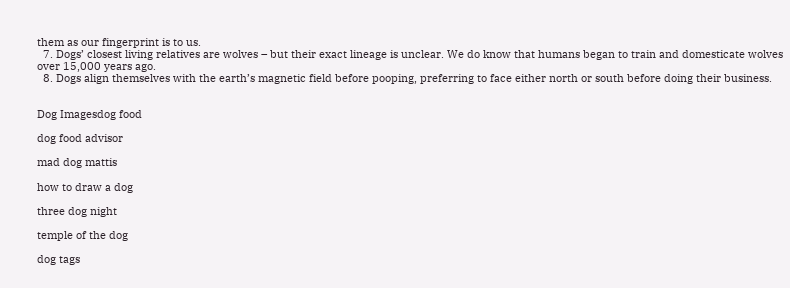them as our fingerprint is to us.
  7. Dogs’ closest living relatives are wolves – but their exact lineage is unclear. We do know that humans began to train and domesticate wolves over 15,000 years ago.
  8. Dogs align themselves with the earth’s magnetic field before pooping, preferring to face either north or south before doing their business.


Dog Imagesdog food

dog food advisor

mad dog mattis

how to draw a dog

three dog night

temple of the dog

dog tags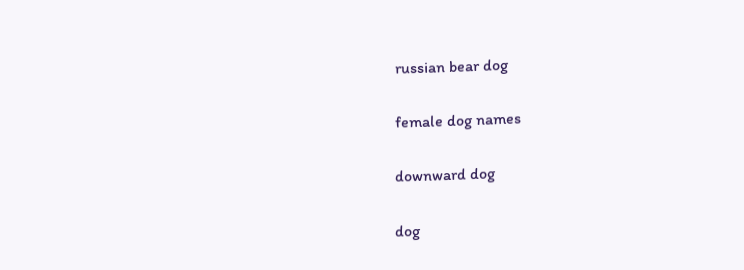russian bear dog

female dog names

downward dog

dog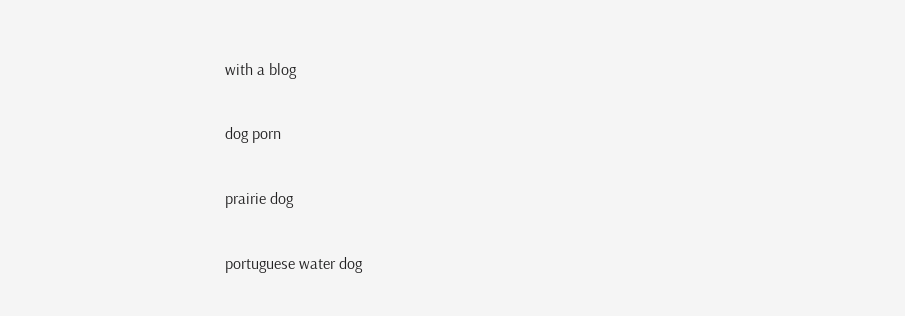with a blog

dog porn

prairie dog

portuguese water dog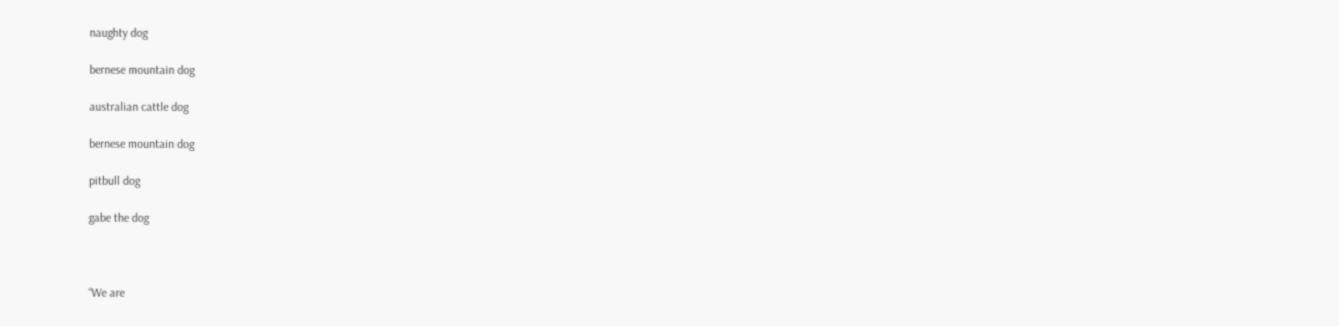naughty dog

bernese mountain dog

australian cattle dog

bernese mountain dog

pitbull dog

gabe the dog



“We are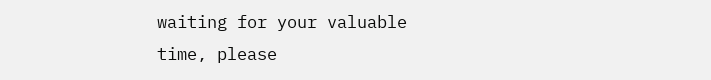waiting for your valuable time, please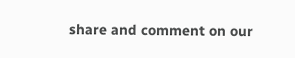share and comment on our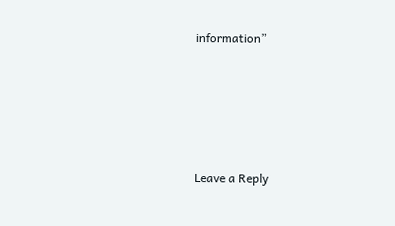information”







Leave a Reply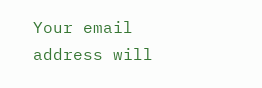Your email address will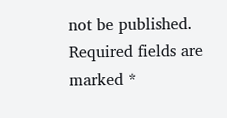not be published. Required fields are marked *